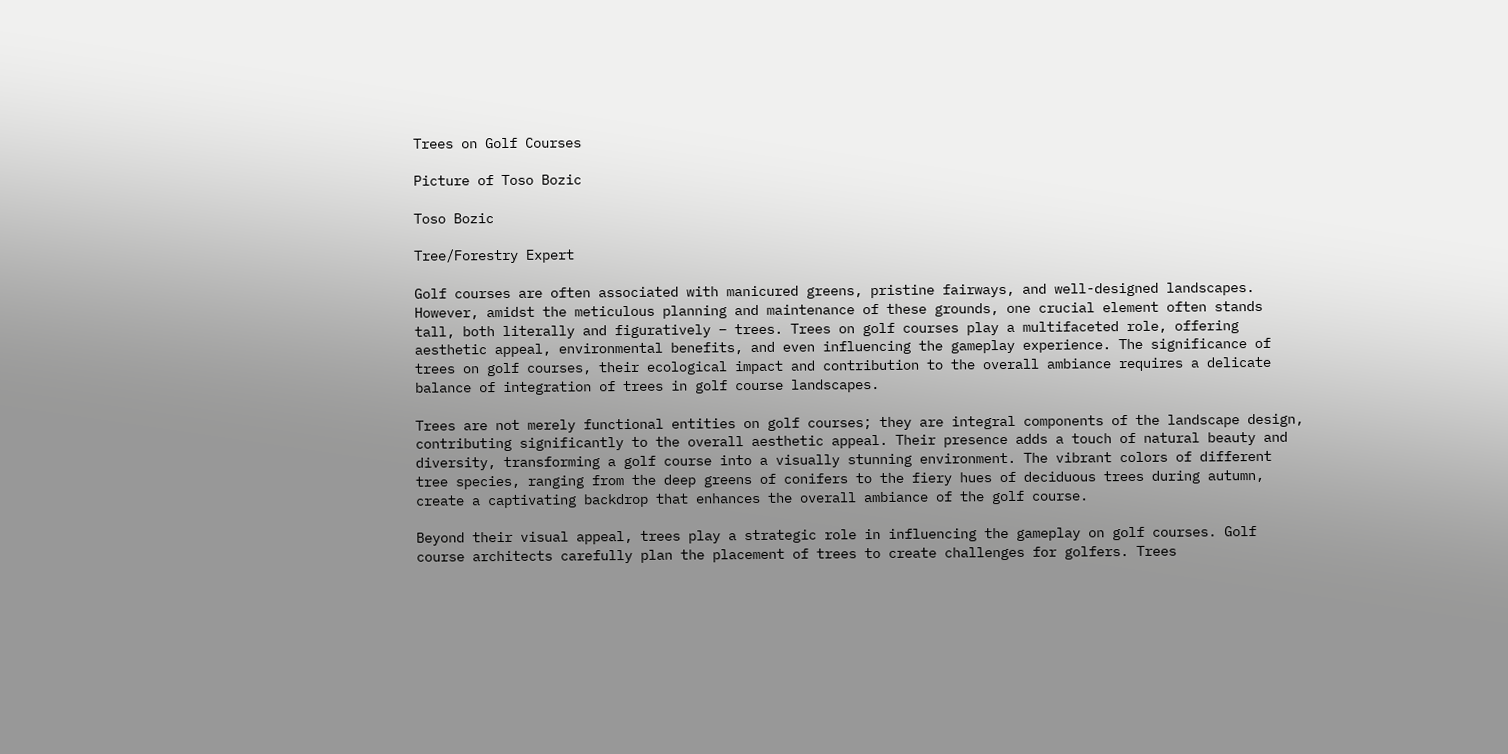Trees on Golf Courses

Picture of Toso Bozic

Toso Bozic

Tree/Forestry Expert

Golf courses are often associated with manicured greens, pristine fairways, and well-designed landscapes. However, amidst the meticulous planning and maintenance of these grounds, one crucial element often stands tall, both literally and figuratively – trees. Trees on golf courses play a multifaceted role, offering aesthetic appeal, environmental benefits, and even influencing the gameplay experience. The significance of trees on golf courses, their ecological impact and contribution to the overall ambiance requires a delicate balance of integration of trees in golf course landscapes.

Trees are not merely functional entities on golf courses; they are integral components of the landscape design, contributing significantly to the overall aesthetic appeal. Their presence adds a touch of natural beauty and diversity, transforming a golf course into a visually stunning environment. The vibrant colors of different tree species, ranging from the deep greens of conifers to the fiery hues of deciduous trees during autumn, create a captivating backdrop that enhances the overall ambiance of the golf course.

Beyond their visual appeal, trees play a strategic role in influencing the gameplay on golf courses. Golf course architects carefully plan the placement of trees to create challenges for golfers. Trees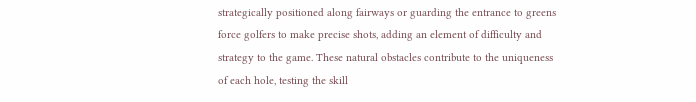strategically positioned along fairways or guarding the entrance to greens force golfers to make precise shots, adding an element of difficulty and strategy to the game. These natural obstacles contribute to the uniqueness of each hole, testing the skill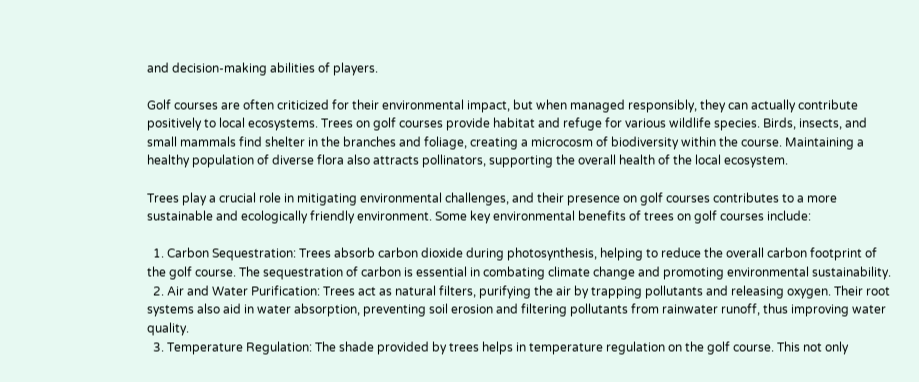and decision-making abilities of players.

Golf courses are often criticized for their environmental impact, but when managed responsibly, they can actually contribute positively to local ecosystems. Trees on golf courses provide habitat and refuge for various wildlife species. Birds, insects, and small mammals find shelter in the branches and foliage, creating a microcosm of biodiversity within the course. Maintaining a healthy population of diverse flora also attracts pollinators, supporting the overall health of the local ecosystem.

Trees play a crucial role in mitigating environmental challenges, and their presence on golf courses contributes to a more sustainable and ecologically friendly environment. Some key environmental benefits of trees on golf courses include:

  1. Carbon Sequestration: Trees absorb carbon dioxide during photosynthesis, helping to reduce the overall carbon footprint of the golf course. The sequestration of carbon is essential in combating climate change and promoting environmental sustainability.
  2. Air and Water Purification: Trees act as natural filters, purifying the air by trapping pollutants and releasing oxygen. Their root systems also aid in water absorption, preventing soil erosion and filtering pollutants from rainwater runoff, thus improving water quality.
  3. Temperature Regulation: The shade provided by trees helps in temperature regulation on the golf course. This not only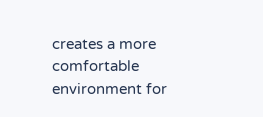creates a more comfortable environment for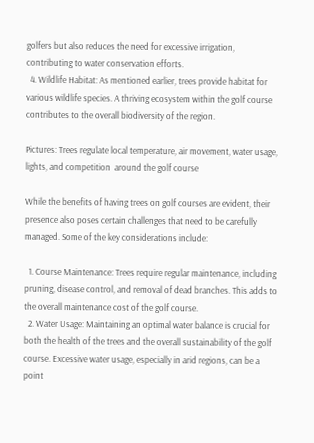golfers but also reduces the need for excessive irrigation, contributing to water conservation efforts.
  4. Wildlife Habitat: As mentioned earlier, trees provide habitat for various wildlife species. A thriving ecosystem within the golf course contributes to the overall biodiversity of the region.

Pictures: Trees regulate local temperature, air movement, water usage, lights, and competition  around the golf course

While the benefits of having trees on golf courses are evident, their presence also poses certain challenges that need to be carefully managed. Some of the key considerations include:

  1. Course Maintenance: Trees require regular maintenance, including pruning, disease control, and removal of dead branches. This adds to the overall maintenance cost of the golf course.
  2. Water Usage: Maintaining an optimal water balance is crucial for both the health of the trees and the overall sustainability of the golf course. Excessive water usage, especially in arid regions, can be a point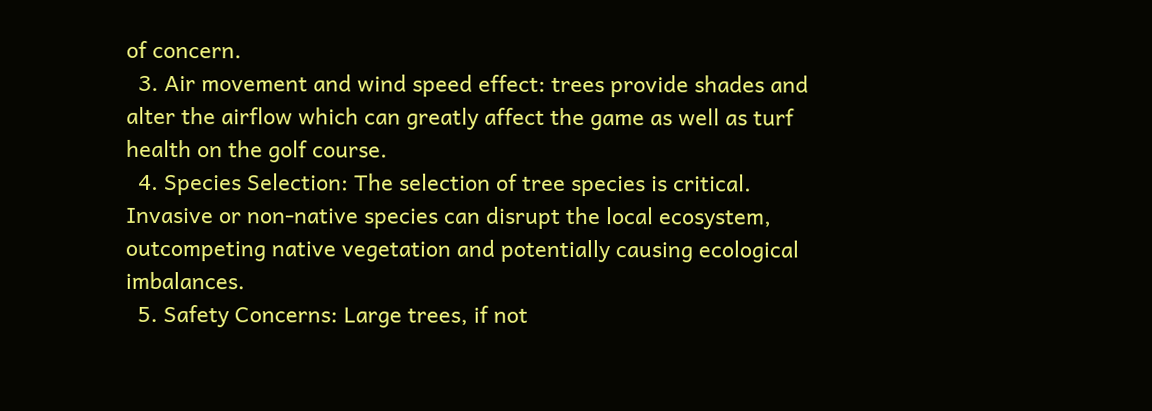of concern.
  3. Air movement and wind speed effect: trees provide shades and alter the airflow which can greatly affect the game as well as turf health on the golf course.
  4. Species Selection: The selection of tree species is critical. Invasive or non-native species can disrupt the local ecosystem, outcompeting native vegetation and potentially causing ecological imbalances.
  5. Safety Concerns: Large trees, if not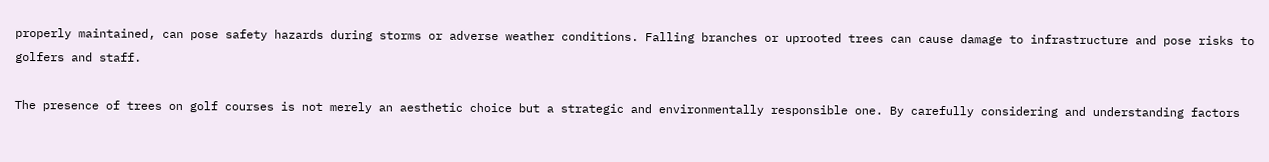properly maintained, can pose safety hazards during storms or adverse weather conditions. Falling branches or uprooted trees can cause damage to infrastructure and pose risks to golfers and staff.

The presence of trees on golf courses is not merely an aesthetic choice but a strategic and environmentally responsible one. By carefully considering and understanding factors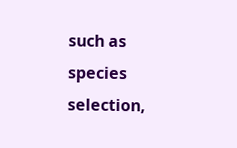such as species selection,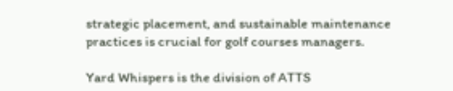strategic placement, and sustainable maintenance practices is crucial for golf courses managers.

Yard Whispers is the division of ATTS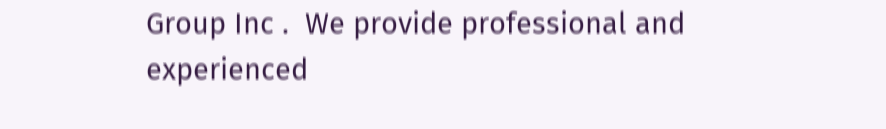Group Inc .  We provide professional and experienced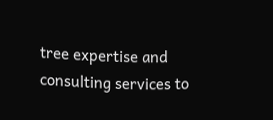tree expertise and consulting services to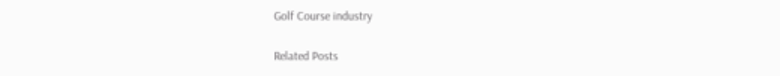Golf Course industry

Related Posts